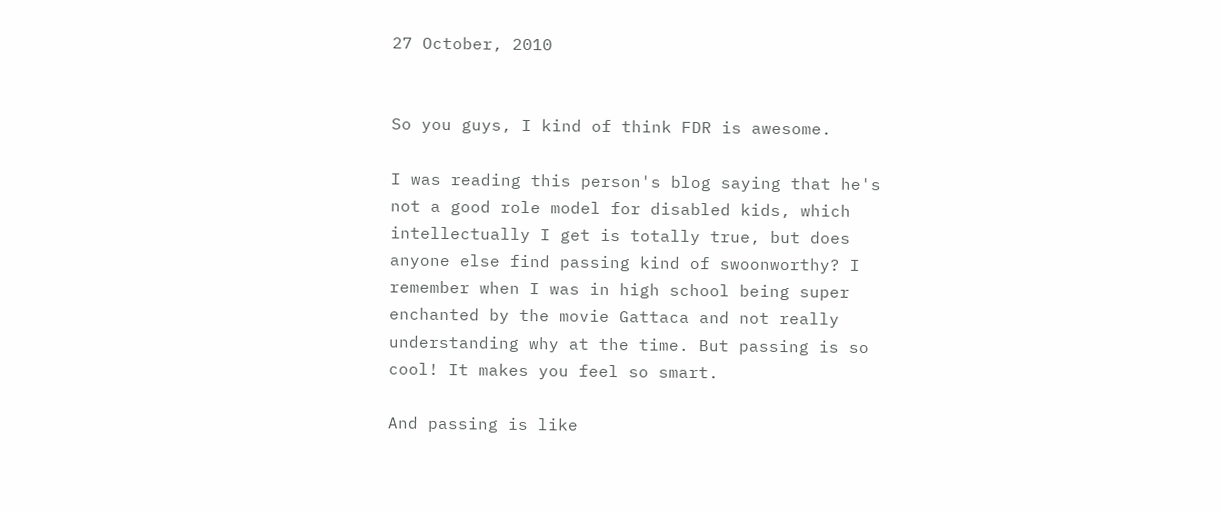27 October, 2010


So you guys, I kind of think FDR is awesome.

I was reading this person's blog saying that he's not a good role model for disabled kids, which intellectually I get is totally true, but does anyone else find passing kind of swoonworthy? I remember when I was in high school being super enchanted by the movie Gattaca and not really understanding why at the time. But passing is so cool! It makes you feel so smart.

And passing is like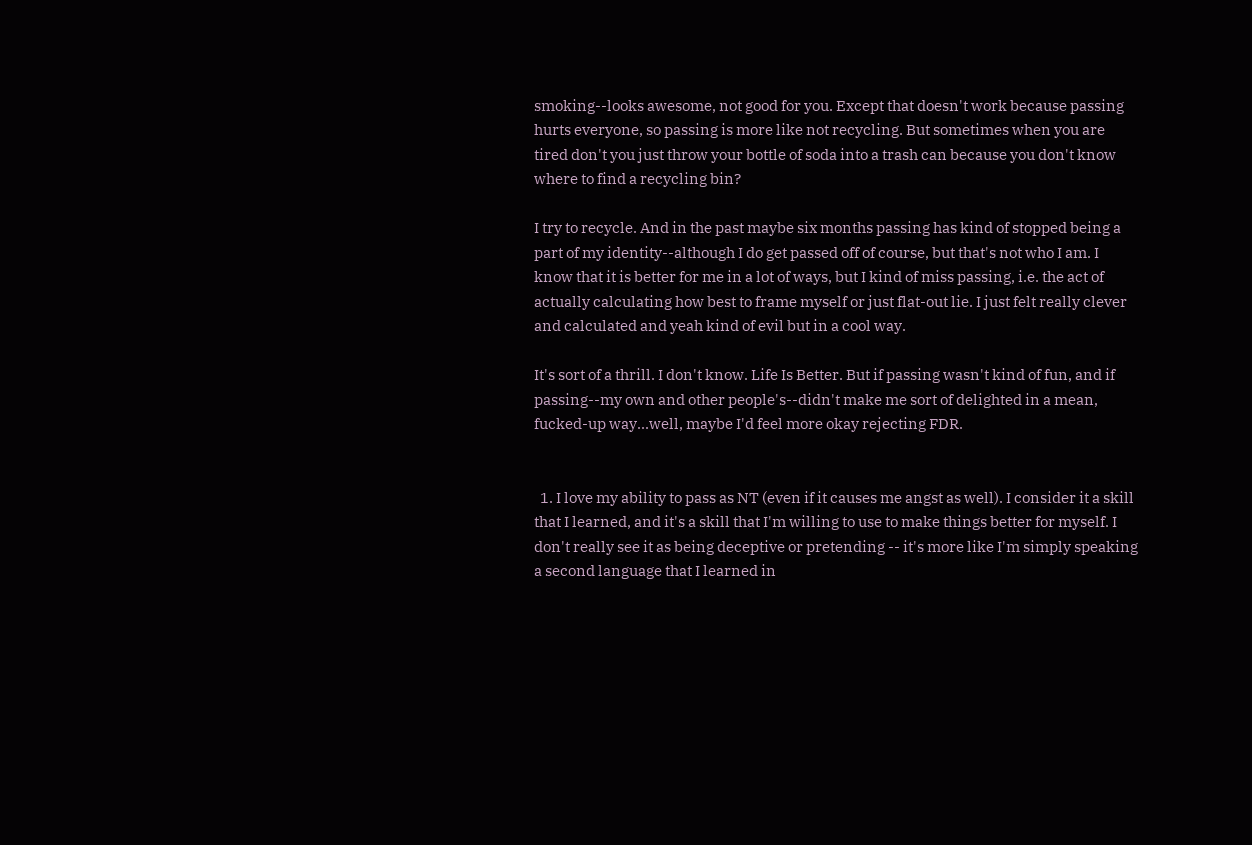smoking--looks awesome, not good for you. Except that doesn't work because passing hurts everyone, so passing is more like not recycling. But sometimes when you are tired don't you just throw your bottle of soda into a trash can because you don't know where to find a recycling bin?

I try to recycle. And in the past maybe six months passing has kind of stopped being a part of my identity--although I do get passed off of course, but that's not who I am. I know that it is better for me in a lot of ways, but I kind of miss passing, i.e. the act of actually calculating how best to frame myself or just flat-out lie. I just felt really clever and calculated and yeah kind of evil but in a cool way.

It's sort of a thrill. I don't know. Life Is Better. But if passing wasn't kind of fun, and if passing--my own and other people's--didn't make me sort of delighted in a mean, fucked-up way...well, maybe I'd feel more okay rejecting FDR.


  1. I love my ability to pass as NT (even if it causes me angst as well). I consider it a skill that I learned, and it's a skill that I'm willing to use to make things better for myself. I don't really see it as being deceptive or pretending -- it's more like I'm simply speaking a second language that I learned in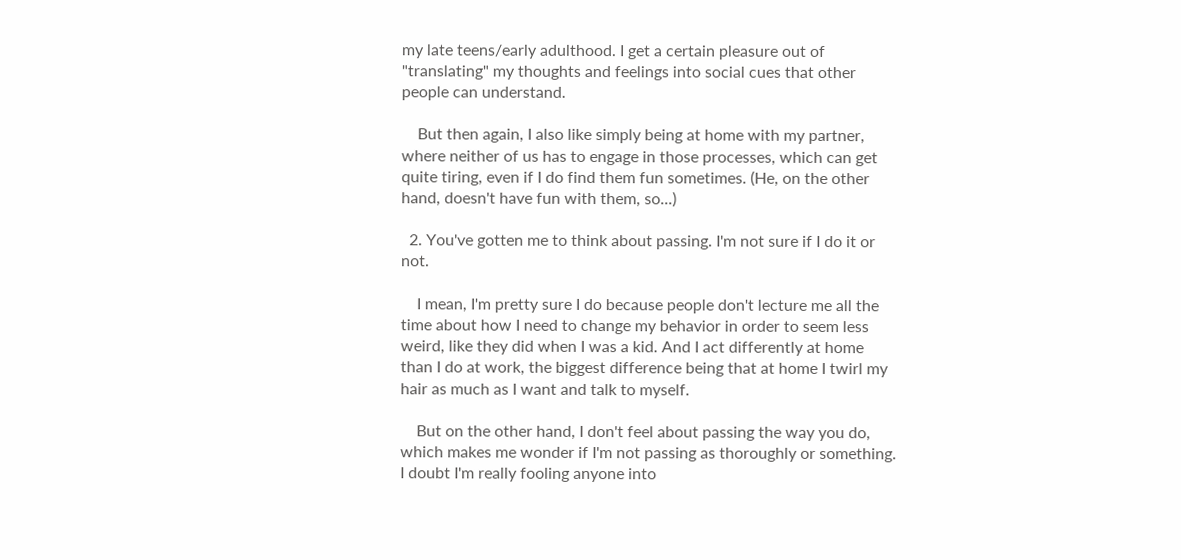my late teens/early adulthood. I get a certain pleasure out of "translating" my thoughts and feelings into social cues that other people can understand.

    But then again, I also like simply being at home with my partner, where neither of us has to engage in those processes, which can get quite tiring, even if I do find them fun sometimes. (He, on the other hand, doesn't have fun with them, so...)

  2. You've gotten me to think about passing. I'm not sure if I do it or not.

    I mean, I'm pretty sure I do because people don't lecture me all the time about how I need to change my behavior in order to seem less weird, like they did when I was a kid. And I act differently at home than I do at work, the biggest difference being that at home I twirl my hair as much as I want and talk to myself.

    But on the other hand, I don't feel about passing the way you do, which makes me wonder if I'm not passing as thoroughly or something. I doubt I'm really fooling anyone into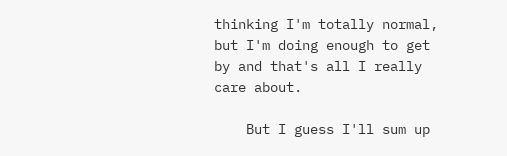thinking I'm totally normal, but I'm doing enough to get by and that's all I really care about.

    But I guess I'll sum up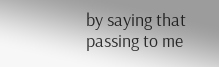by saying that passing to me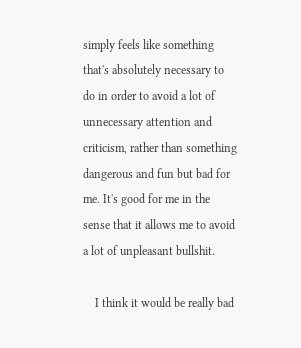simply feels like something that's absolutely necessary to do in order to avoid a lot of unnecessary attention and criticism, rather than something dangerous and fun but bad for me. It's good for me in the sense that it allows me to avoid a lot of unpleasant bullshit.

    I think it would be really bad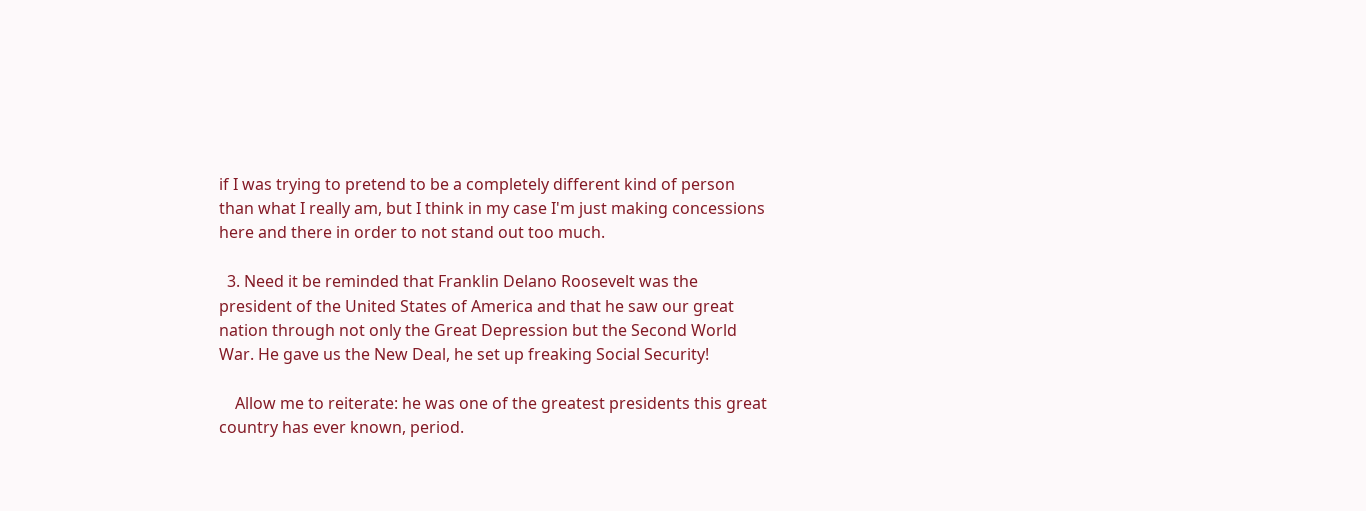if I was trying to pretend to be a completely different kind of person than what I really am, but I think in my case I'm just making concessions here and there in order to not stand out too much.

  3. Need it be reminded that Franklin Delano Roosevelt was the president of the United States of America and that he saw our great nation through not only the Great Depression but the Second World War. He gave us the New Deal, he set up freaking Social Security!

    Allow me to reiterate: he was one of the greatest presidents this great country has ever known, period.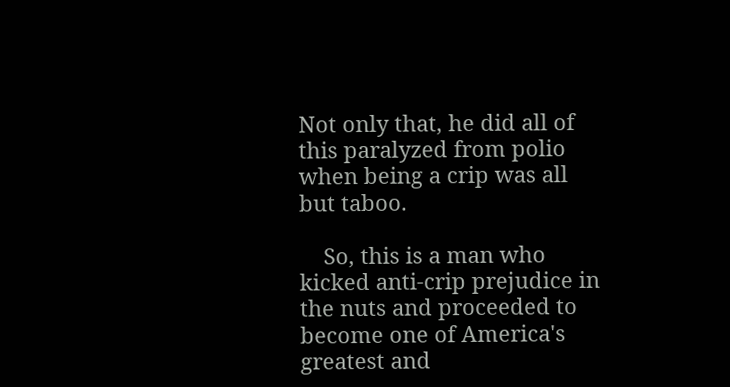Not only that, he did all of this paralyzed from polio when being a crip was all but taboo.

    So, this is a man who kicked anti-crip prejudice in the nuts and proceeded to become one of America's greatest and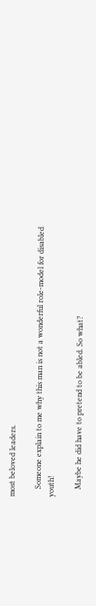most beloved leaders.

    Someone explain to me why this man is not a wonderful role-model for disabled youth!

    Maybe he did have to pretend to be abled. So what?